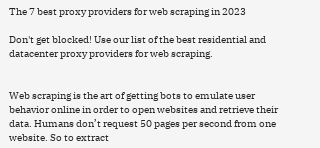The 7 best proxy providers for web scraping in 2023

Don't get blocked! Use our list of the best residential and datacenter proxy providers for web scraping.


Web scraping is the art of getting bots to emulate user behavior online in order to open websites and retrieve their data. Humans don’t request 50 pages per second from one website. So to extract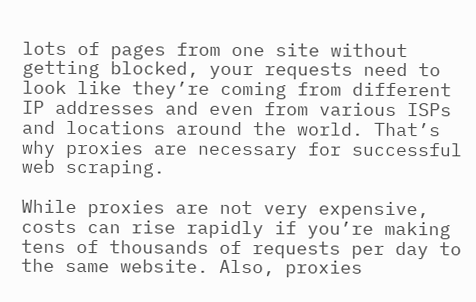lots of pages from one site without getting blocked, your requests need to look like they’re coming from different IP addresses and even from various ISPs and locations around the world. That’s why proxies are necessary for successful web scraping.

While proxies are not very expensive, costs can rise rapidly if you’re making tens of thousands of requests per day to the same website. Also, proxies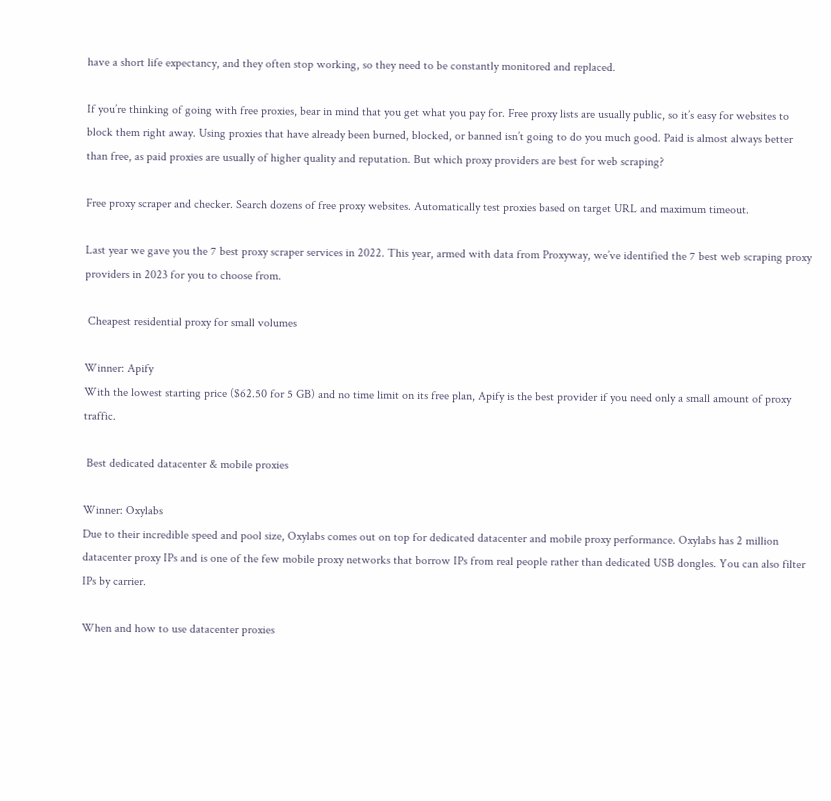have a short life expectancy, and they often stop working, so they need to be constantly monitored and replaced.

If you’re thinking of going with free proxies, bear in mind that you get what you pay for. Free proxy lists are usually public, so it’s easy for websites to block them right away. Using proxies that have already been burned, blocked, or banned isn’t going to do you much good. Paid is almost always better than free, as paid proxies are usually of higher quality and reputation. But which proxy providers are best for web scraping?

Free proxy scraper and checker. Search dozens of free proxy websites. Automatically test proxies based on target URL and maximum timeout.

Last year we gave you the 7 best proxy scraper services in 2022. This year, armed with data from Proxyway, we’ve identified the 7 best web scraping proxy providers in 2023 for you to choose from.

 Cheapest residential proxy for small volumes

Winner: Apify
With the lowest starting price ($62.50 for 5 GB) and no time limit on its free plan, Apify is the best provider if you need only a small amount of proxy traffic.

 Best dedicated datacenter & mobile proxies

Winner: Oxylabs
Due to their incredible speed and pool size, Oxylabs comes out on top for dedicated datacenter and mobile proxy performance. Oxylabs has 2 million datacenter proxy IPs and is one of the few mobile proxy networks that borrow IPs from real people rather than dedicated USB dongles. You can also filter IPs by carrier.

When and how to use datacenter proxies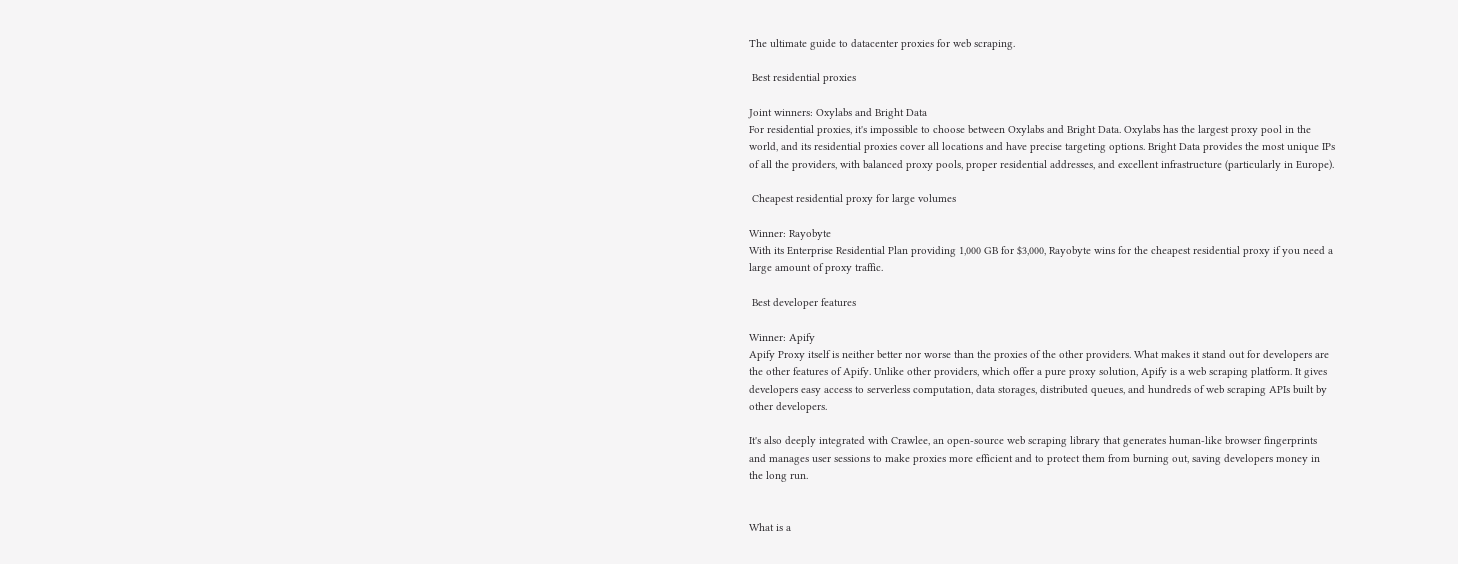The ultimate guide to datacenter proxies for web scraping.

 Best residential proxies

Joint winners: Oxylabs and Bright Data
For residential proxies, it's impossible to choose between Oxylabs and Bright Data. Oxylabs has the largest proxy pool in the world, and its residential proxies cover all locations and have precise targeting options. Bright Data provides the most unique IPs of all the providers, with balanced proxy pools, proper residential addresses, and excellent infrastructure (particularly in Europe).

 Cheapest residential proxy for large volumes

Winner: Rayobyte
With its Enterprise Residential Plan providing 1,000 GB for $3,000, Rayobyte wins for the cheapest residential proxy if you need a large amount of proxy traffic.

 Best developer features

Winner: Apify
Apify Proxy itself is neither better nor worse than the proxies of the other providers. What makes it stand out for developers are the other features of Apify. Unlike other providers, which offer a pure proxy solution, Apify is a web scraping platform. It gives developers easy access to serverless computation, data storages, distributed queues, and hundreds of web scraping APIs built by other developers.

It's also deeply integrated with Crawlee, an open-source web scraping library that generates human-like browser fingerprints and manages user sessions to make proxies more efficient and to protect them from burning out, saving developers money in the long run.


What is a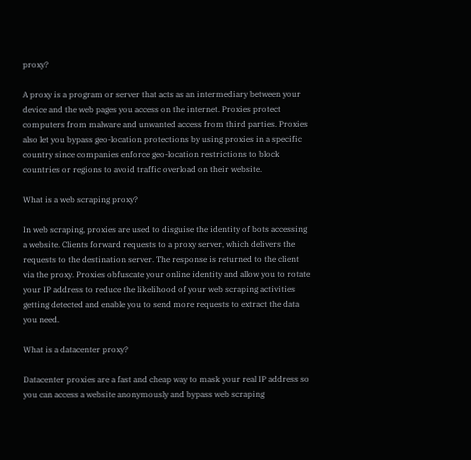proxy?

A proxy is a program or server that acts as an intermediary between your device and the web pages you access on the internet. Proxies protect computers from malware and unwanted access from third parties. Proxies also let you bypass geo-location protections by using proxies in a specific country since companies enforce geo-location restrictions to block countries or regions to avoid traffic overload on their website.

What is a web scraping proxy?

In web scraping, proxies are used to disguise the identity of bots accessing a website. Clients forward requests to a proxy server, which delivers the requests to the destination server. The response is returned to the client via the proxy. Proxies obfuscate your online identity and allow you to rotate your IP address to reduce the likelihood of your web scraping activities getting detected and enable you to send more requests to extract the data you need.

What is a datacenter proxy?

Datacenter proxies are a fast and cheap way to mask your real IP address so you can access a website anonymously and bypass web scraping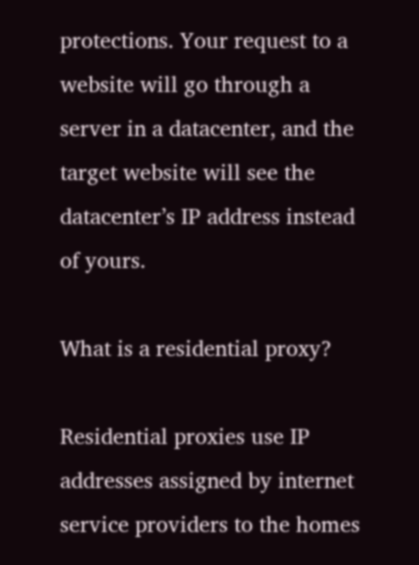protections. Your request to a website will go through a server in a datacenter, and the target website will see the datacenter’s IP address instead of yours.

What is a residential proxy?

Residential proxies use IP addresses assigned by internet service providers to the homes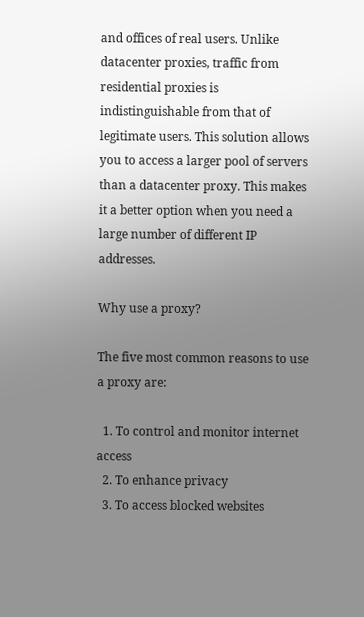and offices of real users. Unlike datacenter proxies, traffic from residential proxies is indistinguishable from that of legitimate users. This solution allows you to access a larger pool of servers than a datacenter proxy. This makes it a better option when you need a large number of different IP addresses.

Why use a proxy?

The five most common reasons to use a proxy are:

  1. To control and monitor internet access
  2. To enhance privacy
  3. To access blocked websites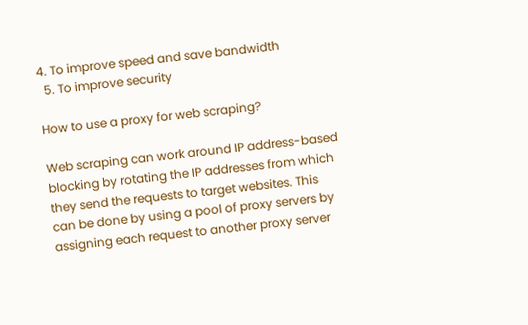4. To improve speed and save bandwidth
  5. To improve security

How to use a proxy for web scraping?

Web scraping can work around IP address-based blocking by rotating the IP addresses from which they send the requests to target websites. This can be done by using a pool of proxy servers by assigning each request to another proxy server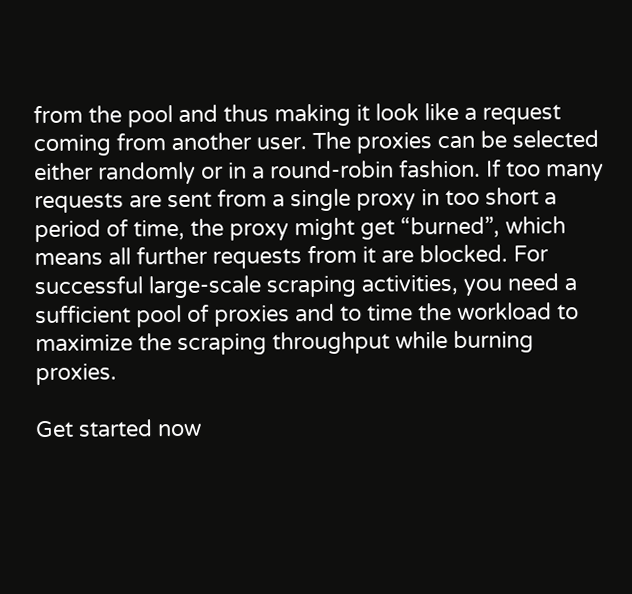from the pool and thus making it look like a request coming from another user. The proxies can be selected either randomly or in a round-robin fashion. If too many requests are sent from a single proxy in too short a period of time, the proxy might get “burned”, which means all further requests from it are blocked. For successful large-scale scraping activities, you need a sufficient pool of proxies and to time the workload to maximize the scraping throughput while burning proxies.

Get started now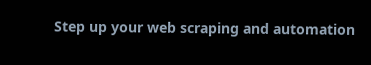Step up your web scraping and automation